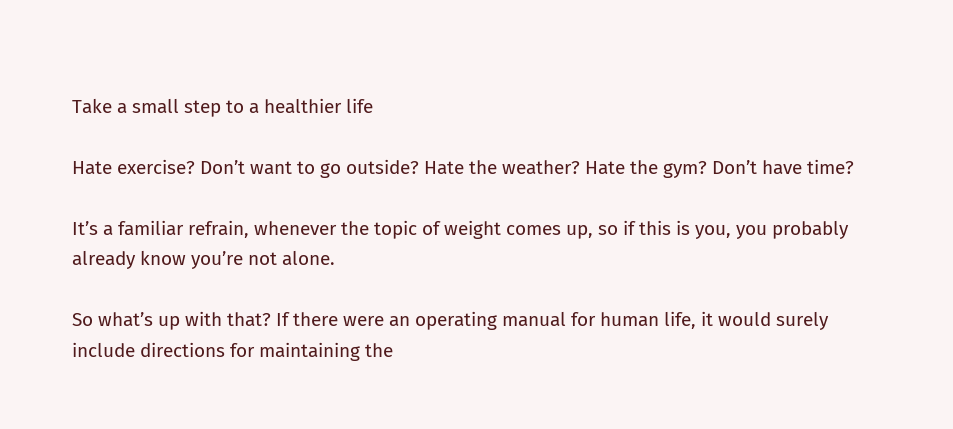Take a small step to a healthier life

Hate exercise? Don’t want to go outside? Hate the weather? Hate the gym? Don’t have time?

It’s a familiar refrain, whenever the topic of weight comes up, so if this is you, you probably already know you’re not alone.

So what’s up with that? If there were an operating manual for human life, it would surely include directions for maintaining the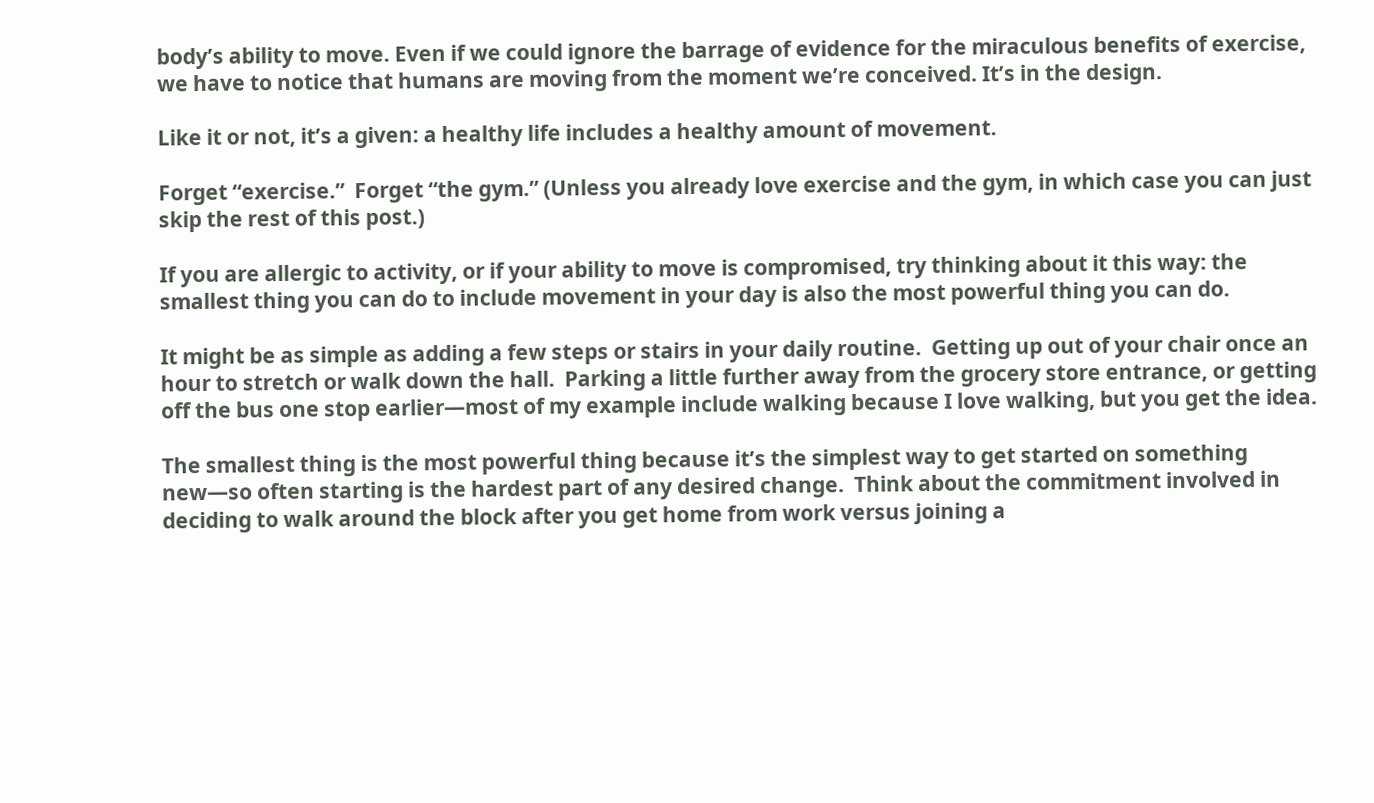body’s ability to move. Even if we could ignore the barrage of evidence for the miraculous benefits of exercise, we have to notice that humans are moving from the moment we’re conceived. It’s in the design.

Like it or not, it’s a given: a healthy life includes a healthy amount of movement.

Forget “exercise.”  Forget “the gym.” (Unless you already love exercise and the gym, in which case you can just skip the rest of this post.)

If you are allergic to activity, or if your ability to move is compromised, try thinking about it this way: the smallest thing you can do to include movement in your day is also the most powerful thing you can do.

It might be as simple as adding a few steps or stairs in your daily routine.  Getting up out of your chair once an hour to stretch or walk down the hall.  Parking a little further away from the grocery store entrance, or getting off the bus one stop earlier—most of my example include walking because I love walking, but you get the idea.

The smallest thing is the most powerful thing because it’s the simplest way to get started on something new—so often starting is the hardest part of any desired change.  Think about the commitment involved in deciding to walk around the block after you get home from work versus joining a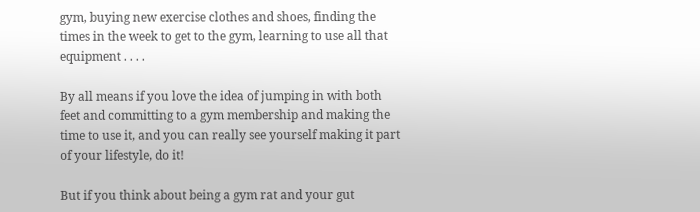gym, buying new exercise clothes and shoes, finding the times in the week to get to the gym, learning to use all that equipment . . . .

By all means if you love the idea of jumping in with both feet and committing to a gym membership and making the time to use it, and you can really see yourself making it part of your lifestyle, do it!

But if you think about being a gym rat and your gut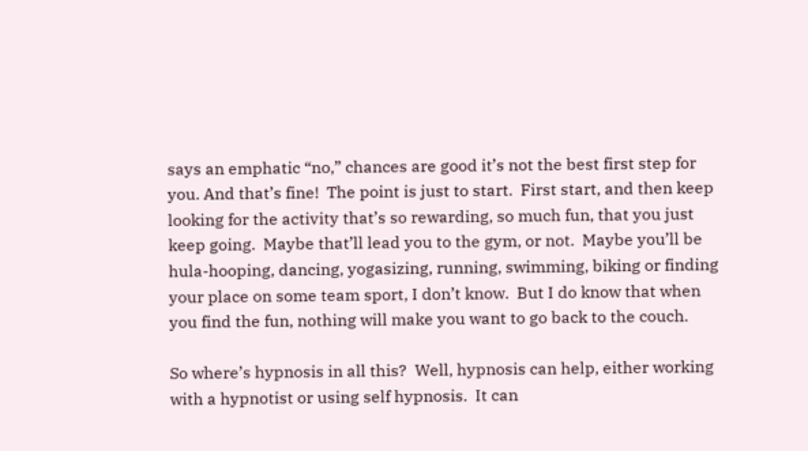says an emphatic “no,” chances are good it’s not the best first step for you. And that’s fine!  The point is just to start.  First start, and then keep looking for the activity that’s so rewarding, so much fun, that you just keep going.  Maybe that’ll lead you to the gym, or not.  Maybe you’ll be hula-hooping, dancing, yogasizing, running, swimming, biking or finding your place on some team sport, I don’t know.  But I do know that when you find the fun, nothing will make you want to go back to the couch.

So where’s hypnosis in all this?  Well, hypnosis can help, either working with a hypnotist or using self hypnosis.  It can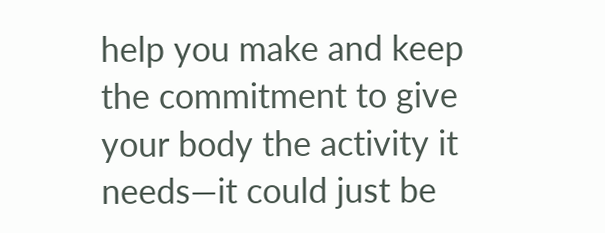help you make and keep the commitment to give your body the activity it needs—it could just be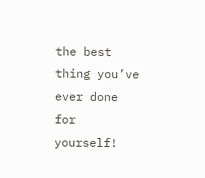the best thing you’ve ever done for yourself!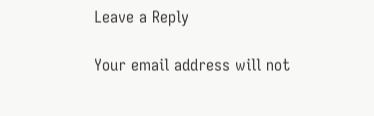Leave a Reply

Your email address will not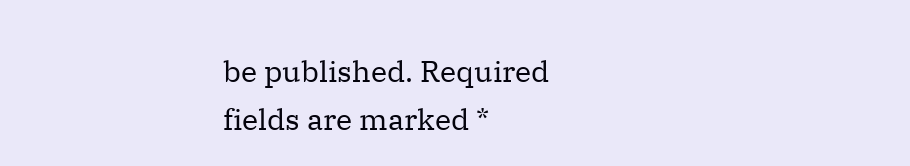be published. Required fields are marked *